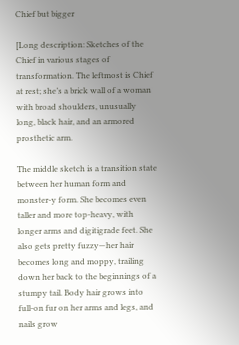Chief but bigger

[Long description: Sketches of the Chief in various stages of transformation. The leftmost is Chief at rest; she’s a brick wall of a woman with broad shoulders, unusually long, black hair, and an armored prosthetic arm.

The middle sketch is a transition state between her human form and monster-y form. She becomes even taller and more top-heavy, with longer arms and digitigrade feet. She also gets pretty fuzzy—her hair becomes long and moppy, trailing down her back to the beginnings of a stumpy tail. Body hair grows into full-on fur on her arms and legs, and nails grow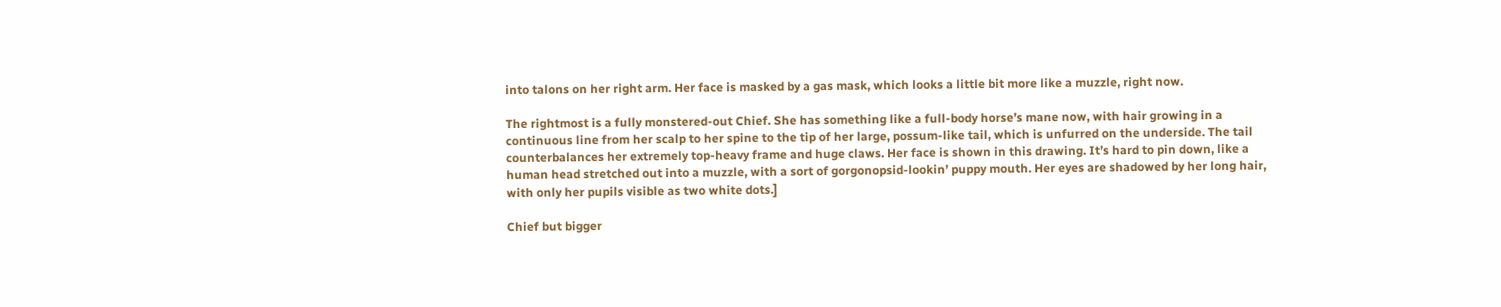into talons on her right arm. Her face is masked by a gas mask, which looks a little bit more like a muzzle, right now.

The rightmost is a fully monstered-out Chief. She has something like a full-body horse’s mane now, with hair growing in a continuous line from her scalp to her spine to the tip of her large, possum-like tail, which is unfurred on the underside. The tail counterbalances her extremely top-heavy frame and huge claws. Her face is shown in this drawing. It’s hard to pin down, like a human head stretched out into a muzzle, with a sort of gorgonopsid-lookin’ puppy mouth. Her eyes are shadowed by her long hair, with only her pupils visible as two white dots.]

Chief but bigger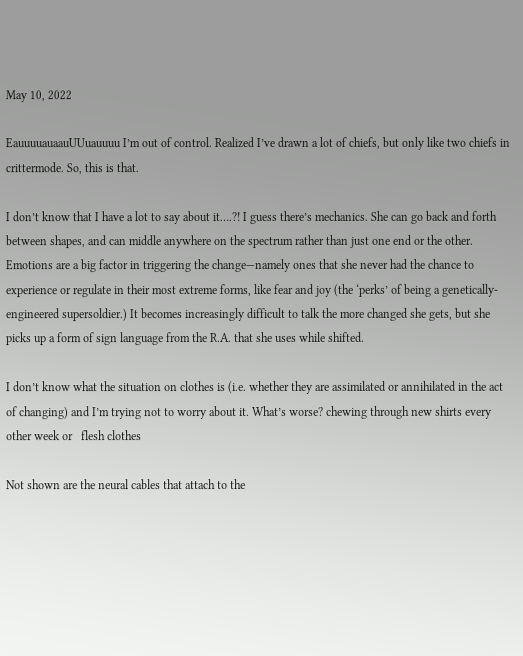May 10, 2022

EauuuuauaauUUuauuuu I’m out of control. Realized I’ve drawn a lot of chiefs, but only like two chiefs in crittermode. So, this is that.

I don’t know that I have a lot to say about it….?! I guess there’s mechanics. She can go back and forth between shapes, and can middle anywhere on the spectrum rather than just one end or the other. Emotions are a big factor in triggering the change—namely ones that she never had the chance to experience or regulate in their most extreme forms, like fear and joy (the ‘perks’ of being a genetically-engineered supersoldier.) It becomes increasingly difficult to talk the more changed she gets, but she picks up a form of sign language from the R.A. that she uses while shifted.

I don’t know what the situation on clothes is (i.e. whether they are assimilated or annihilated in the act of changing) and I’m trying not to worry about it. What’s worse? chewing through new shirts every other week or   flesh clothes

Not shown are the neural cables that attach to the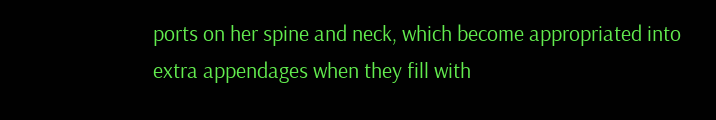ports on her spine and neck, which become appropriated into extra appendages when they fill with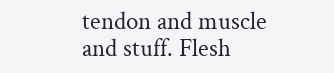tendon and muscle and stuff. Flesh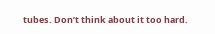tubes. Don’t think about it too hard.